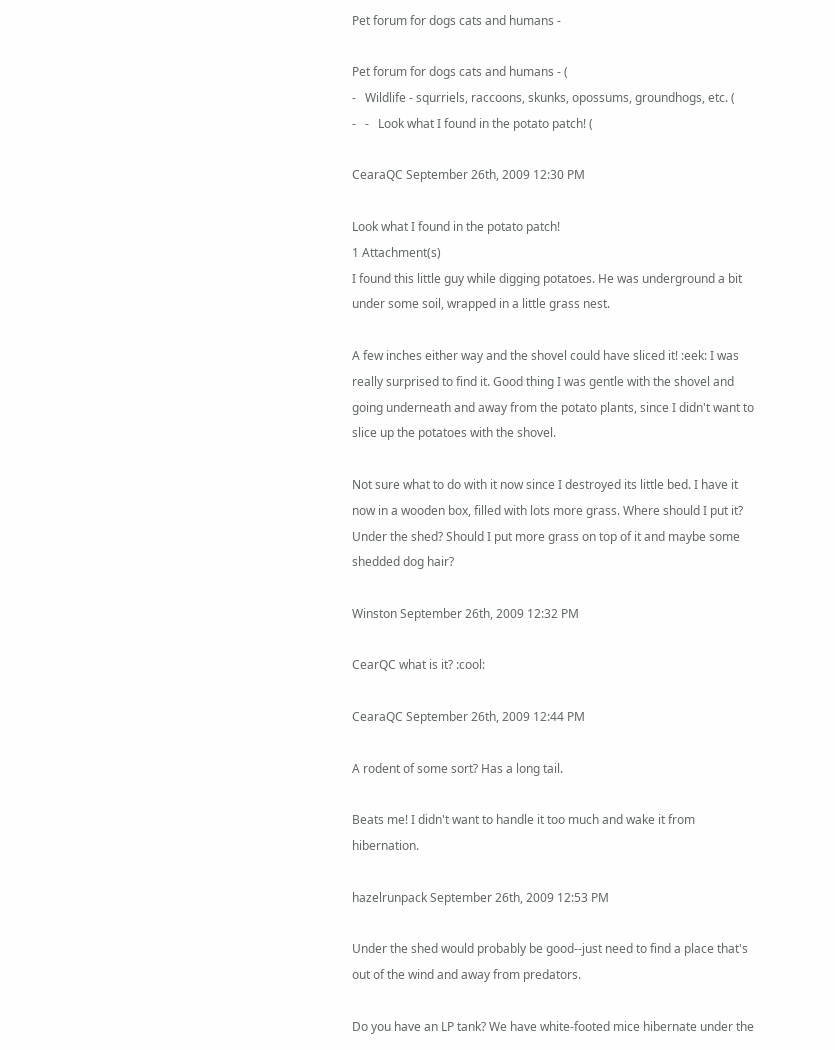Pet forum for dogs cats and humans -

Pet forum for dogs cats and humans - (
-   Wildlife - squrriels, raccoons, skunks, opossums, groundhogs, etc. (
-   -   Look what I found in the potato patch! (

CearaQC September 26th, 2009 12:30 PM

Look what I found in the potato patch!
1 Attachment(s)
I found this little guy while digging potatoes. He was underground a bit under some soil, wrapped in a little grass nest.

A few inches either way and the shovel could have sliced it! :eek: I was really surprised to find it. Good thing I was gentle with the shovel and going underneath and away from the potato plants, since I didn't want to slice up the potatoes with the shovel.

Not sure what to do with it now since I destroyed its little bed. I have it now in a wooden box, filled with lots more grass. Where should I put it? Under the shed? Should I put more grass on top of it and maybe some shedded dog hair?

Winston September 26th, 2009 12:32 PM

CearQC what is it? :cool:

CearaQC September 26th, 2009 12:44 PM

A rodent of some sort? Has a long tail.

Beats me! I didn't want to handle it too much and wake it from hibernation.

hazelrunpack September 26th, 2009 12:53 PM

Under the shed would probably be good--just need to find a place that's out of the wind and away from predators.

Do you have an LP tank? We have white-footed mice hibernate under the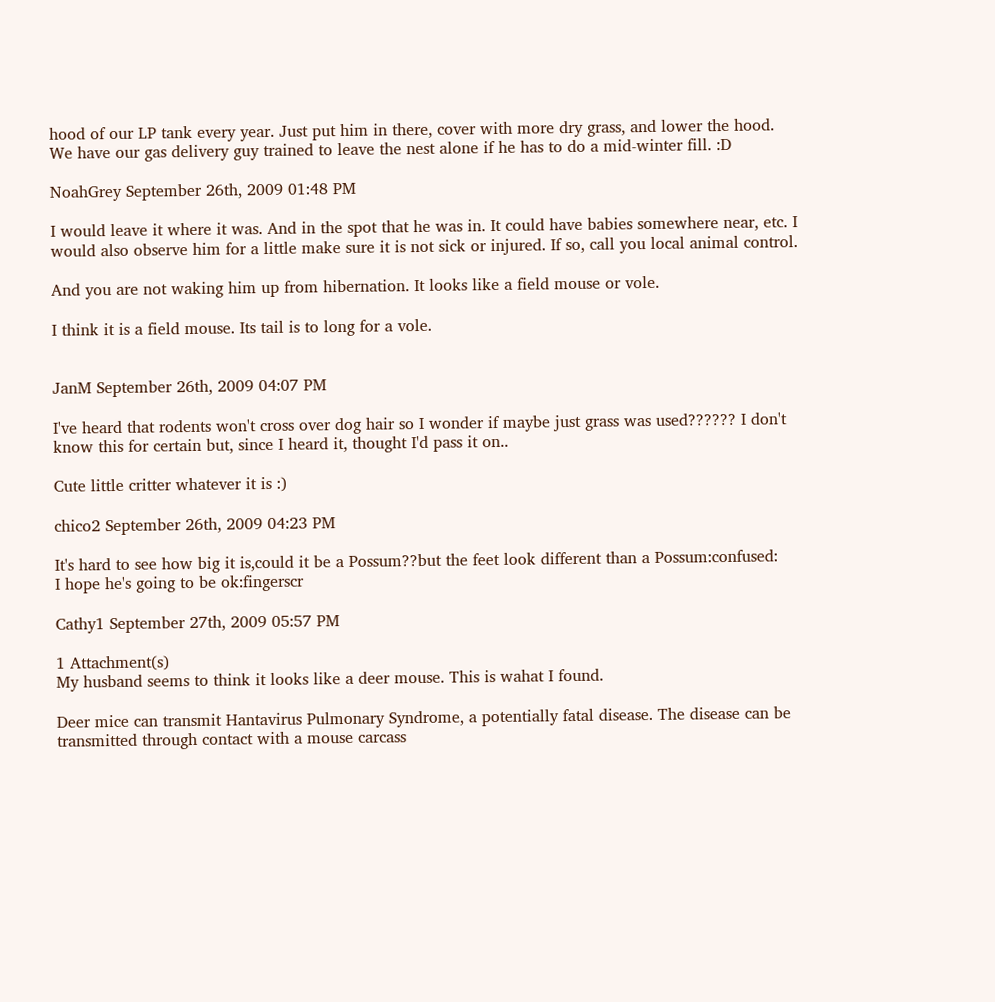hood of our LP tank every year. Just put him in there, cover with more dry grass, and lower the hood.
We have our gas delivery guy trained to leave the nest alone if he has to do a mid-winter fill. :D

NoahGrey September 26th, 2009 01:48 PM

I would leave it where it was. And in the spot that he was in. It could have babies somewhere near, etc. I would also observe him for a little make sure it is not sick or injured. If so, call you local animal control.

And you are not waking him up from hibernation. It looks like a field mouse or vole.

I think it is a field mouse. Its tail is to long for a vole.


JanM September 26th, 2009 04:07 PM

I've heard that rodents won't cross over dog hair so I wonder if maybe just grass was used?????? I don't know this for certain but, since I heard it, thought I'd pass it on..

Cute little critter whatever it is :)

chico2 September 26th, 2009 04:23 PM

It's hard to see how big it is,could it be a Possum??but the feet look different than a Possum:confused:
I hope he's going to be ok:fingerscr

Cathy1 September 27th, 2009 05:57 PM

1 Attachment(s)
My husband seems to think it looks like a deer mouse. This is wahat I found.

Deer mice can transmit Hantavirus Pulmonary Syndrome, a potentially fatal disease. The disease can be transmitted through contact with a mouse carcass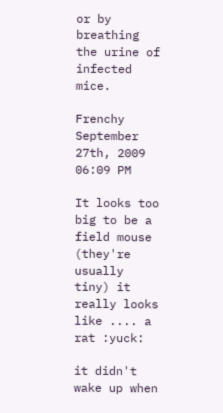or by breathing the urine of infected mice.

Frenchy September 27th, 2009 06:09 PM

It looks too big to be a field mouse (they're usually tiny) it really looks like .... a rat :yuck:

it didn't wake up when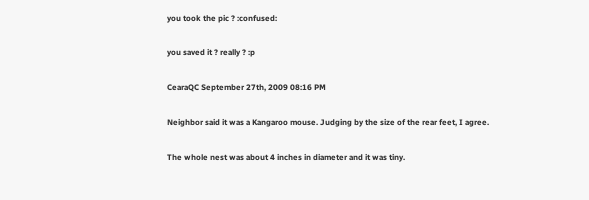you took the pic ? :confused:

you saved it ? really ? :p

CearaQC September 27th, 2009 08:16 PM

Neighbor said it was a Kangaroo mouse. Judging by the size of the rear feet, I agree.

The whole nest was about 4 inches in diameter and it was tiny.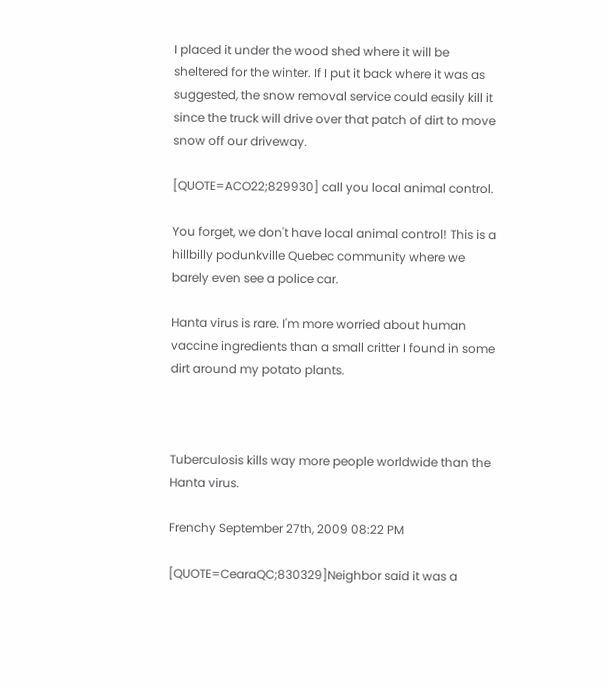I placed it under the wood shed where it will be sheltered for the winter. If I put it back where it was as suggested, the snow removal service could easily kill it since the truck will drive over that patch of dirt to move snow off our driveway.

[QUOTE=ACO22;829930] call you local animal control.

You forget, we don't have local animal control! This is a hillbilly podunkville Quebec community where we barely even see a police car.

Hanta virus is rare. I'm more worried about human vaccine ingredients than a small critter I found in some dirt around my potato plants.



Tuberculosis kills way more people worldwide than the Hanta virus.

Frenchy September 27th, 2009 08:22 PM

[QUOTE=CearaQC;830329]Neighbor said it was a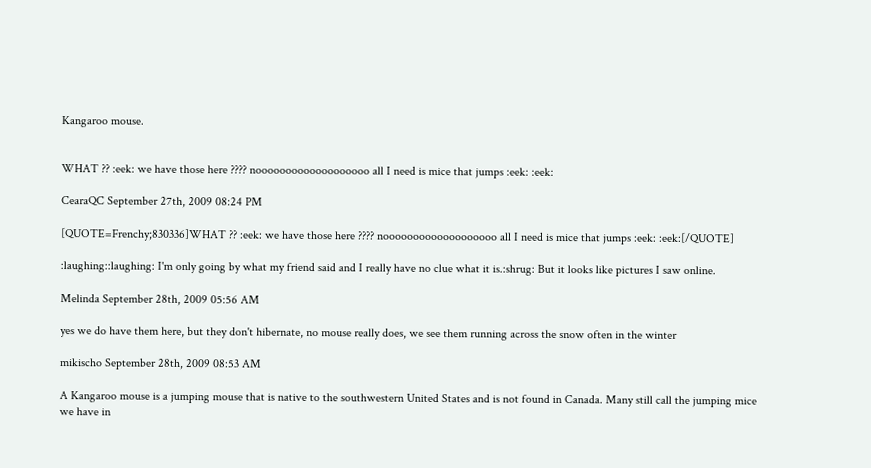Kangaroo mouse.


WHAT ?? :eek: we have those here ???? nooooooooooooooooooo all I need is mice that jumps :eek: :eek:

CearaQC September 27th, 2009 08:24 PM

[QUOTE=Frenchy;830336]WHAT ?? :eek: we have those here ???? nooooooooooooooooooo all I need is mice that jumps :eek: :eek:[/QUOTE]

:laughing::laughing: I'm only going by what my friend said and I really have no clue what it is.:shrug: But it looks like pictures I saw online.

Melinda September 28th, 2009 05:56 AM

yes we do have them here, but they don't hibernate, no mouse really does, we see them running across the snow often in the winter

mikischo September 28th, 2009 08:53 AM

A Kangaroo mouse is a jumping mouse that is native to the southwestern United States and is not found in Canada. Many still call the jumping mice we have in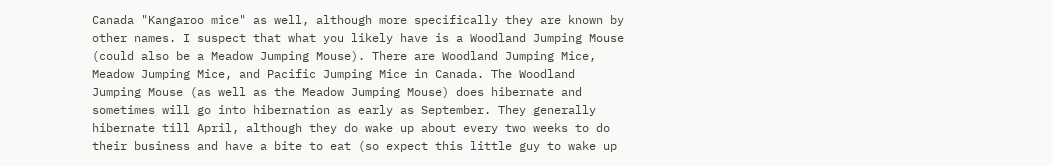Canada "Kangaroo mice" as well, although more specifically they are known by other names. I suspect that what you likely have is a Woodland Jumping Mouse (could also be a Meadow Jumping Mouse). There are Woodland Jumping Mice, Meadow Jumping Mice, and Pacific Jumping Mice in Canada. The Woodland Jumping Mouse (as well as the Meadow Jumping Mouse) does hibernate and sometimes will go into hibernation as early as September. They generally hibernate till April, although they do wake up about every two weeks to do their business and have a bite to eat (so expect this little guy to wake up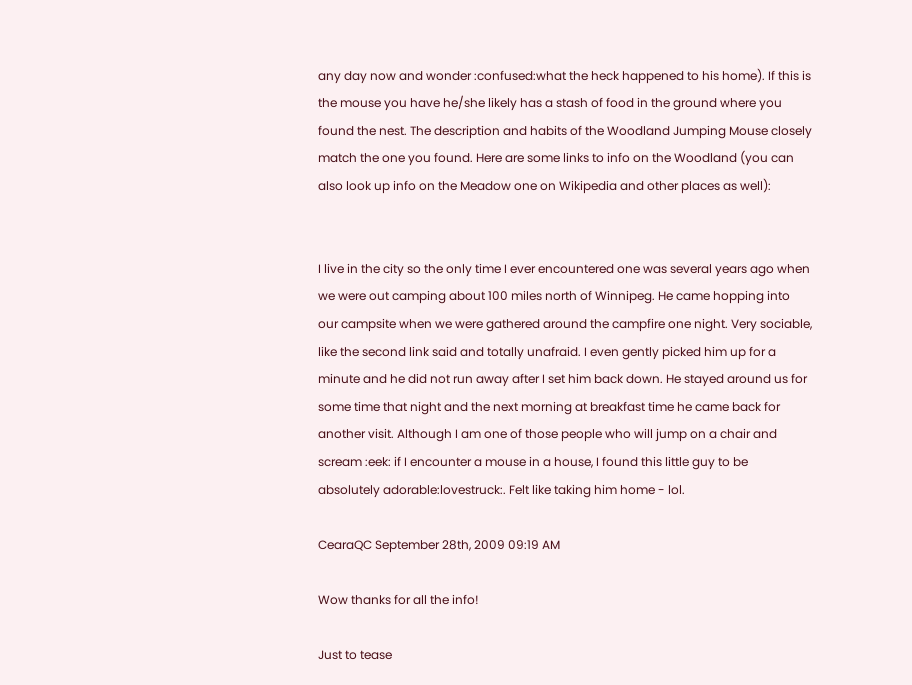any day now and wonder :confused:what the heck happened to his home). If this is the mouse you have he/she likely has a stash of food in the ground where you found the nest. The description and habits of the Woodland Jumping Mouse closely match the one you found. Here are some links to info on the Woodland (you can also look up info on the Meadow one on Wikipedia and other places as well):


I live in the city so the only time I ever encountered one was several years ago when we were out camping about 100 miles north of Winnipeg. He came hopping into our campsite when we were gathered around the campfire one night. Very sociable, like the second link said and totally unafraid. I even gently picked him up for a minute and he did not run away after I set him back down. He stayed around us for some time that night and the next morning at breakfast time he came back for another visit. Although I am one of those people who will jump on a chair and scream :eek: if I encounter a mouse in a house, I found this little guy to be absolutely adorable:lovestruck:. Felt like taking him home - lol.

CearaQC September 28th, 2009 09:19 AM

Wow thanks for all the info!

Just to tease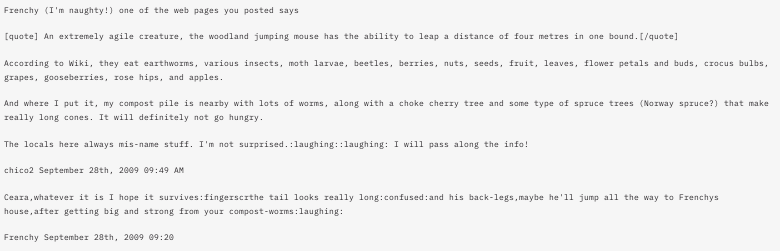Frenchy (I'm naughty!) one of the web pages you posted says

[quote] An extremely agile creature, the woodland jumping mouse has the ability to leap a distance of four metres in one bound.[/quote]

According to Wiki, they eat earthworms, various insects, moth larvae, beetles, berries, nuts, seeds, fruit, leaves, flower petals and buds, crocus bulbs, grapes, gooseberries, rose hips, and apples.

And where I put it, my compost pile is nearby with lots of worms, along with a choke cherry tree and some type of spruce trees (Norway spruce?) that make really long cones. It will definitely not go hungry.

The locals here always mis-name stuff. I'm not surprised.:laughing::laughing: I will pass along the info!

chico2 September 28th, 2009 09:49 AM

Ceara,whatever it is I hope it survives:fingerscrthe tail looks really long:confused:and his back-legs,maybe he'll jump all the way to Frenchys house,after getting big and strong from your compost-worms:laughing:

Frenchy September 28th, 2009 09:20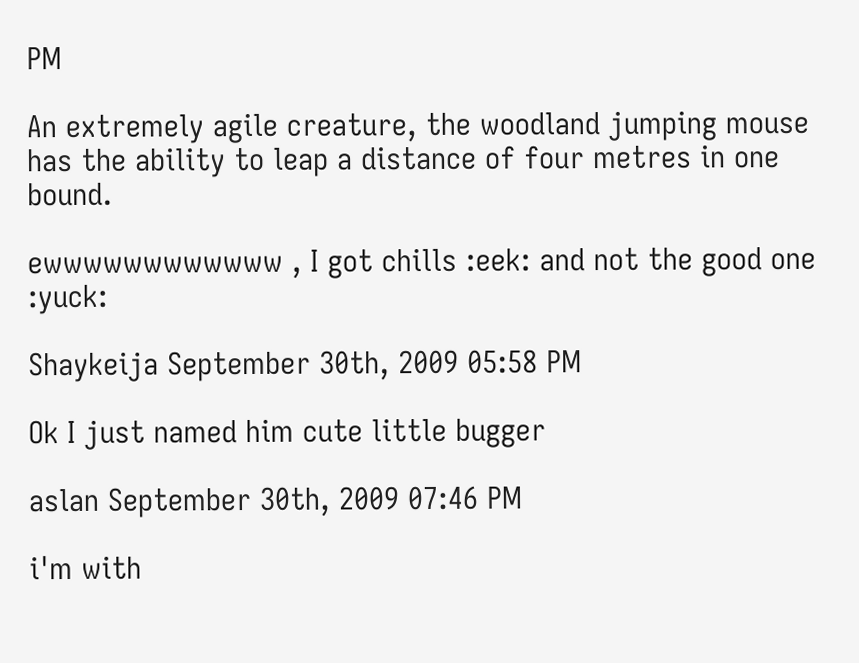PM

An extremely agile creature, the woodland jumping mouse has the ability to leap a distance of four metres in one bound.

ewwwwwwwwwwww , I got chills :eek: and not the good one :yuck:

Shaykeija September 30th, 2009 05:58 PM

Ok I just named him cute little bugger

aslan September 30th, 2009 07:46 PM

i'm with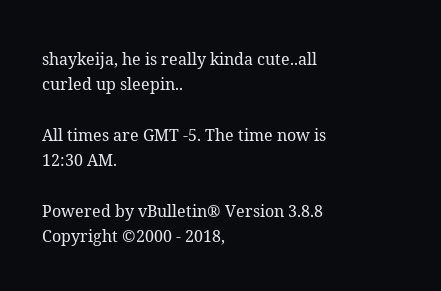shaykeija, he is really kinda cute..all curled up sleepin..

All times are GMT -5. The time now is 12:30 AM.

Powered by vBulletin® Version 3.8.8
Copyright ©2000 - 2018,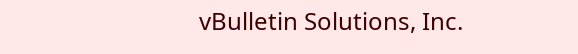vBulletin Solutions, Inc.